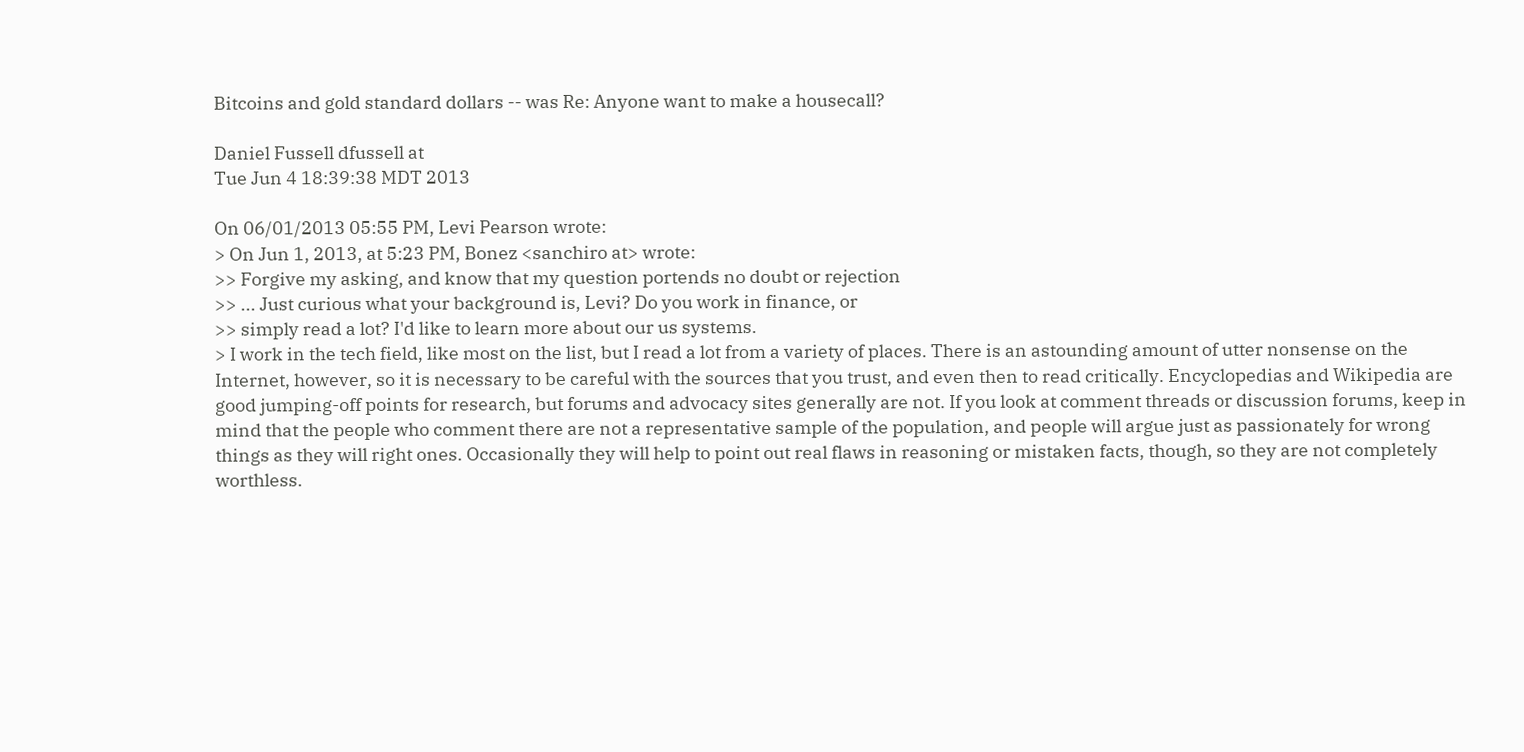Bitcoins and gold standard dollars -- was Re: Anyone want to make a housecall?

Daniel Fussell dfussell at
Tue Jun 4 18:39:38 MDT 2013

On 06/01/2013 05:55 PM, Levi Pearson wrote:
> On Jun 1, 2013, at 5:23 PM, Bonez <sanchiro at> wrote:
>> Forgive my asking, and know that my question portends no doubt or rejection
>> ... Just curious what your background is, Levi? Do you work in finance, or
>> simply read a lot? I'd like to learn more about our us systems.
> I work in the tech field, like most on the list, but I read a lot from a variety of places. There is an astounding amount of utter nonsense on the Internet, however, so it is necessary to be careful with the sources that you trust, and even then to read critically. Encyclopedias and Wikipedia are good jumping-off points for research, but forums and advocacy sites generally are not. If you look at comment threads or discussion forums, keep in mind that the people who comment there are not a representative sample of the population, and people will argue just as passionately for wrong things as they will right ones. Occasionally they will help to point out real flaws in reasoning or mistaken facts, though, so they are not completely worthless.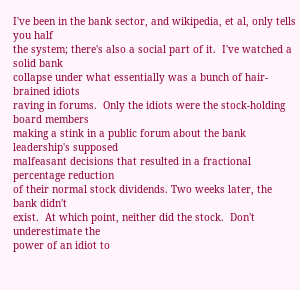I've been in the bank sector, and wikipedia, et al, only tells you half
the system; there's also a social part of it.  I've watched a solid bank
collapse under what essentially was a bunch of hair-brained idiots
raving in forums.  Only the idiots were the stock-holding board members
making a stink in a public forum about the bank leadership's supposed
malfeasant decisions that resulted in a fractional percentage reduction
of their normal stock dividends. Two weeks later, the bank didn't
exist.  At which point, neither did the stock.  Don't underestimate the
power of an idiot to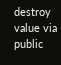destroy value via public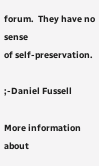forum.  They have no sense
of self-preservation.

;-Daniel Fussell

More information about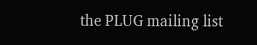the PLUG mailing list